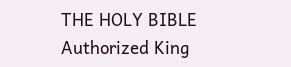THE HOLY BIBLE Authorized King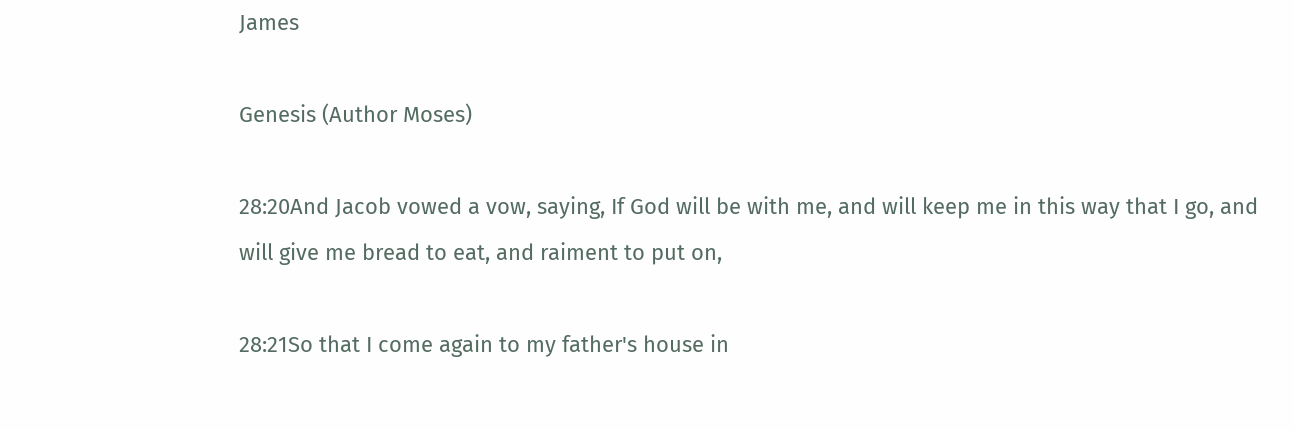James

Genesis (Author Moses)

28:20And Jacob vowed a vow, saying, If God will be with me, and will keep me in this way that I go, and will give me bread to eat, and raiment to put on,

28:21So that I come again to my father's house in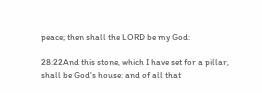peace; then shall the LORD be my God:

28:22And this stone, which I have set for a pillar, shall be God's house: and of all that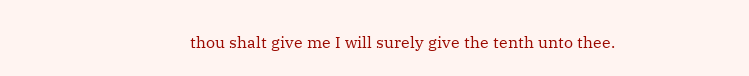thou shalt give me I will surely give the tenth unto thee.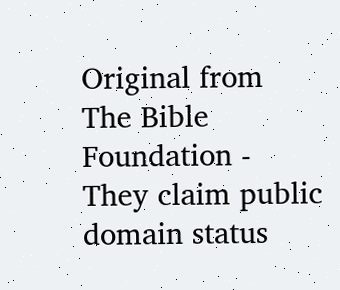Original from The Bible Foundation - They claim public domain status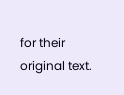for their original text.